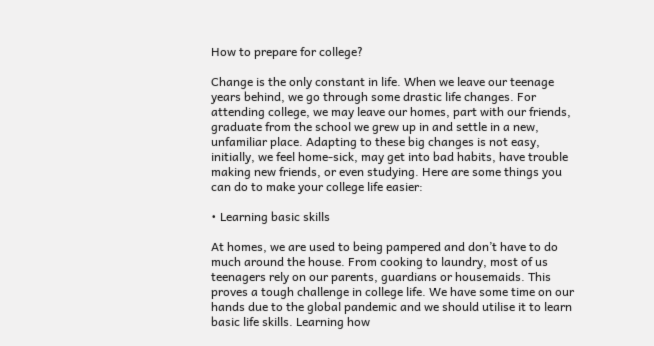How to prepare for college?

Change is the only constant in life. When we leave our teenage years behind, we go through some drastic life changes. For attending college, we may leave our homes, part with our friends, graduate from the school we grew up in and settle in a new, unfamiliar place. Adapting to these big changes is not easy, initially, we feel home-sick, may get into bad habits, have trouble making new friends, or even studying. Here are some things you can do to make your college life easier:

• Learning basic skills

At homes, we are used to being pampered and don’t have to do much around the house. From cooking to laundry, most of us teenagers rely on our parents, guardians or housemaids. This proves a tough challenge in college life. We have some time on our hands due to the global pandemic and we should utilise it to learn basic life skills. Learning how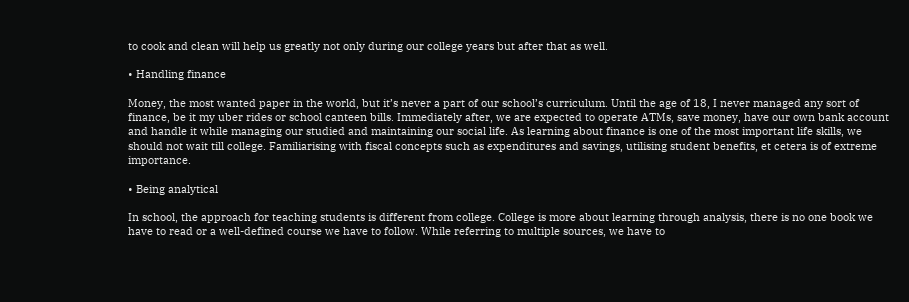to cook and clean will help us greatly not only during our college years but after that as well.

• Handling finance

Money, the most wanted paper in the world, but it’s never a part of our school’s curriculum. Until the age of 18, I never managed any sort of finance, be it my uber rides or school canteen bills. Immediately after, we are expected to operate ATMs, save money, have our own bank account and handle it while managing our studied and maintaining our social life. As learning about finance is one of the most important life skills, we should not wait till college. Familiarising with fiscal concepts such as expenditures and savings, utilising student benefits, et cetera is of extreme importance.

• Being analytical

In school, the approach for teaching students is different from college. College is more about learning through analysis, there is no one book we have to read or a well-defined course we have to follow. While referring to multiple sources, we have to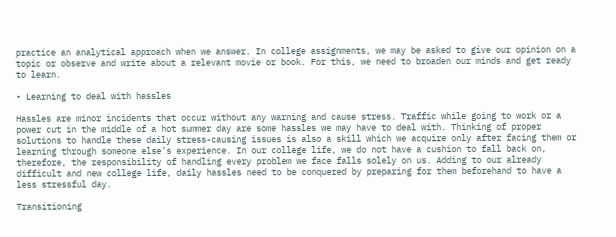practice an analytical approach when we answer. In college assignments, we may be asked to give our opinion on a topic or observe and write about a relevant movie or book. For this, we need to broaden our minds and get ready to learn.

• Learning to deal with hassles

Hassles are minor incidents that occur without any warning and cause stress. Traffic while going to work or a power cut in the middle of a hot summer day are some hassles we may have to deal with. Thinking of proper solutions to handle these daily stress-causing issues is also a skill which we acquire only after facing them or learning through someone else’s experience. In our college life, we do not have a cushion to fall back on, therefore, the responsibility of handling every problem we face falls solely on us. Adding to our already difficult and new college life, daily hassles need to be conquered by preparing for them beforehand to have a less stressful day.

Transitioning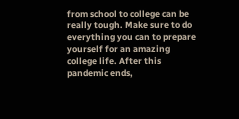from school to college can be really tough. Make sure to do everything you can to prepare yourself for an amazing college life. After this pandemic ends,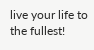live your life to the fullest!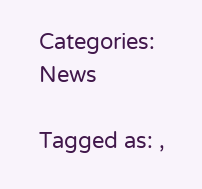Categories: News

Tagged as: ,